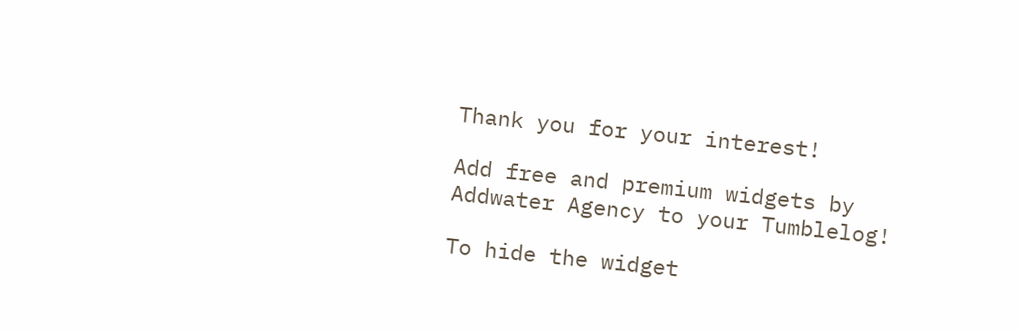Thank you for your interest!

Add free and premium widgets by Addwater Agency to your Tumblelog!

To hide the widget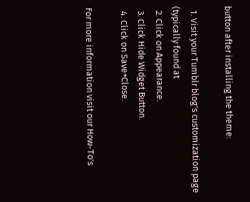button after installing the theme:

  1. Visit your Tumblr blog's customization page (typically found at
  2. Click on Appearance.
  3. Click Hide Widget Button.
  4. Click on Save+Close.

For more information visit our How-To's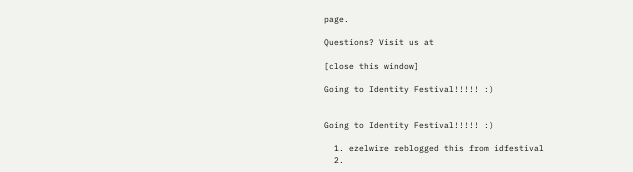page.

Questions? Visit us at

[close this window]

Going to Identity Festival!!!!! :)


Going to Identity Festival!!!!! :)

  1. ezelwire reblogged this from idfestival
  2.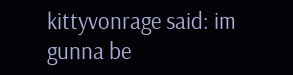kittyvonrage said: im gunna be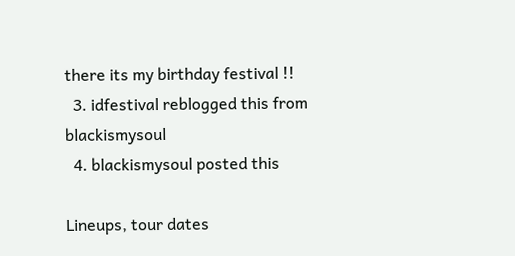there its my birthday festival !!
  3. idfestival reblogged this from blackismysoul
  4. blackismysoul posted this

Lineups, tour dates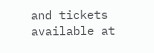and tickets available at